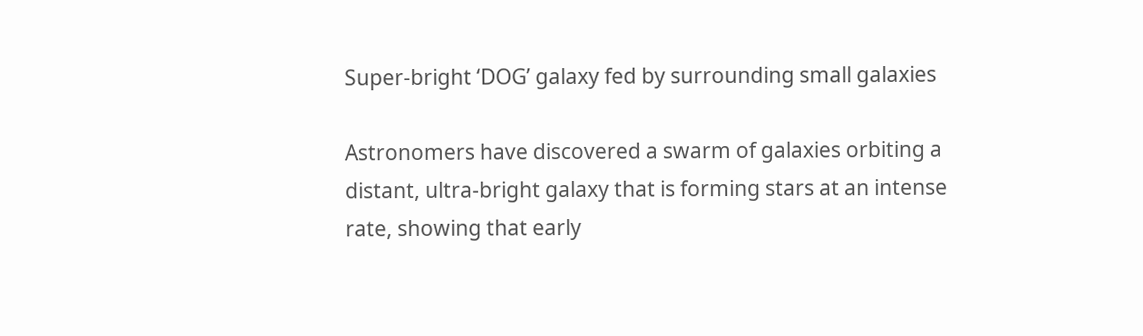Super-bright ‘DOG’ galaxy fed by surrounding small galaxies

Astronomers have discovered a swarm of galaxies orbiting a distant, ultra-bright galaxy that is forming stars at an intense rate, showing that early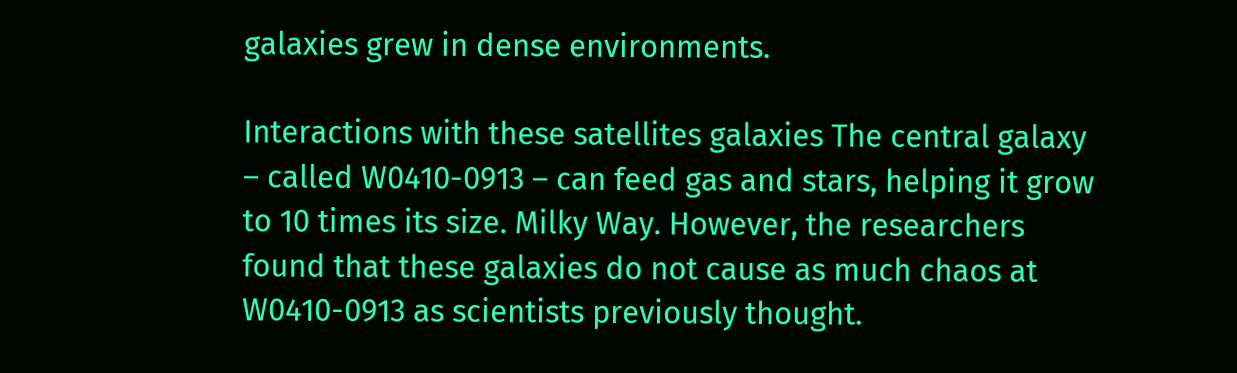galaxies grew in dense environments.

Interactions with these satellites galaxies The central galaxy – called W0410-0913 – can feed gas and stars, helping it grow to 10 times its size. Milky Way. However, the researchers found that these galaxies do not cause as much chaos at W0410-0913 as scientists previously thought.